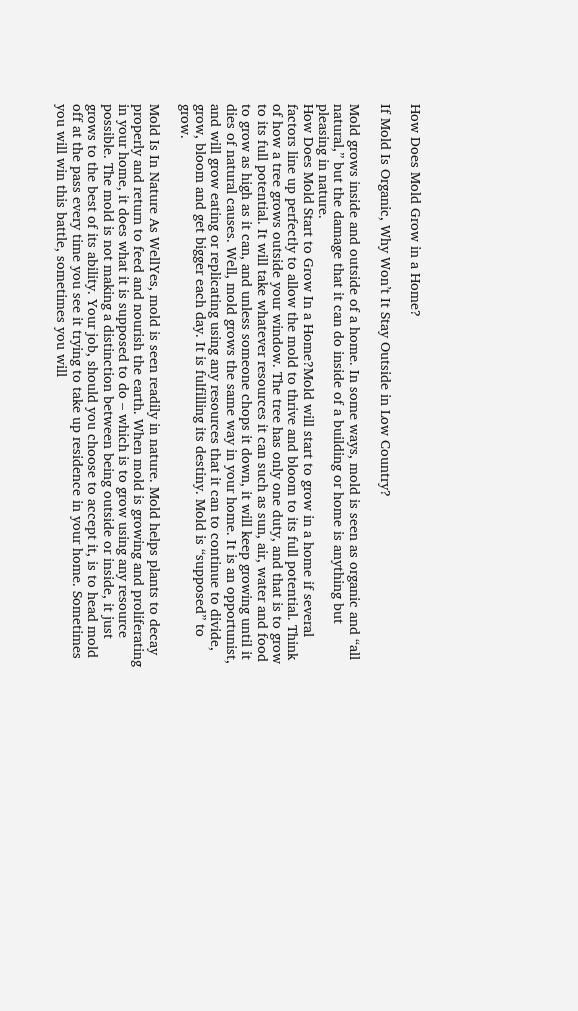How Does Mold Grow in a Home?

If Mold Is Organic, Why Won’t It Stay Outside in Low Country?

Mold grows inside and outside of a home. In some ways, mold is seen as organic and “all natural,” but the damage that it can do inside of a building or home is anything but pleasing in nature.
How Does Mold Start to Grow In a Home?Mold will start to grow in a home if several factors line up perfectly to allow the mold to thrive and bloom to its full potential. Think of how a tree grows outside your window. The tree has only one duty, and that is to grow to its full potential. It will take whatever resources it can such as sun, air, water and food to grow as high as it can, and unless someone chops it down, it will keep growing until it dies of natural causes. Well, mold grows the same way in your home. It is an opportunist, and will grow eating or replicating using any resources that it can to continue to divide, grow, bloom and get bigger each day. It is fulfilling its destiny. Mold is “supposed” to grow.

Mold Is In Nature As WellYes, mold is seen readily in nature. Mold helps plants to decay properly and return to feed and nourish the earth. When mold is growing and proliferating in your home, it does what it is supposed to do – which is to grow using any resource possible. The mold is not making a distinction between being outside or inside, it just grows to the best of its ability. Your job, should you choose to accept it, is to head mold off at the pass every time you see it trying to take up residence in your home. Sometimes you will win this battle, sometimes you will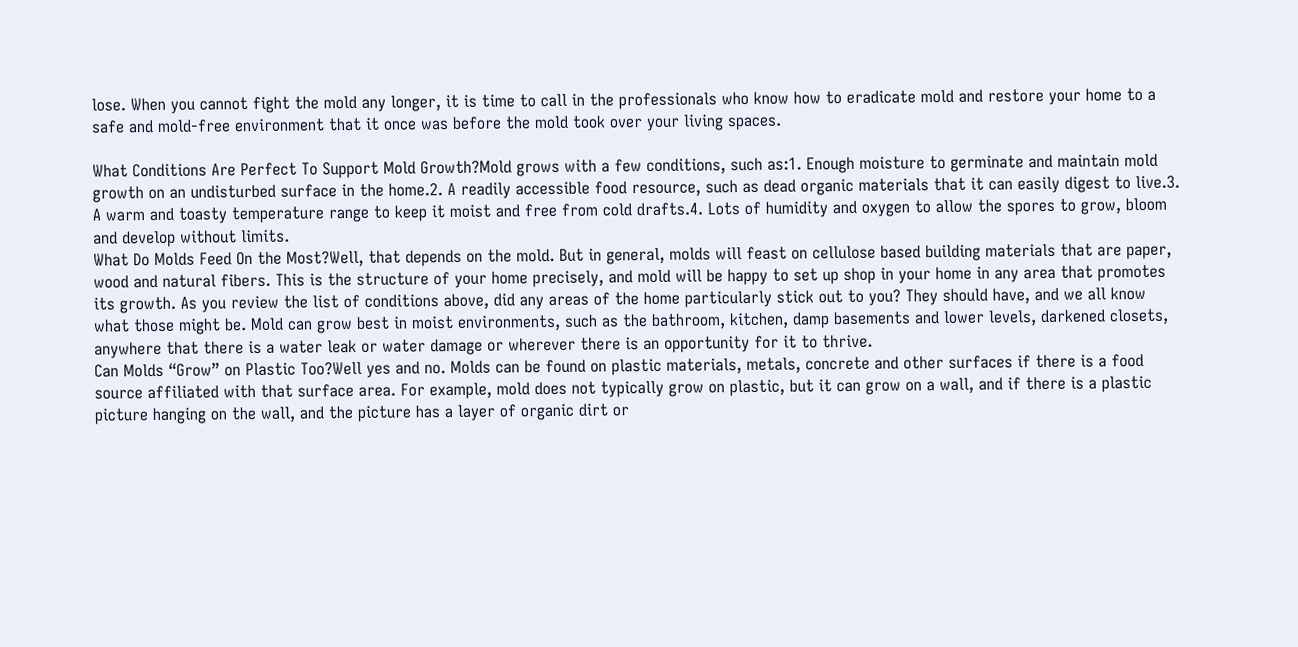lose. When you cannot fight the mold any longer, it is time to call in the professionals who know how to eradicate mold and restore your home to a safe and mold-free environment that it once was before the mold took over your living spaces.

What Conditions Are Perfect To Support Mold Growth?Mold grows with a few conditions, such as:1. Enough moisture to germinate and maintain mold growth on an undisturbed surface in the home.2. A readily accessible food resource, such as dead organic materials that it can easily digest to live.3. A warm and toasty temperature range to keep it moist and free from cold drafts.4. Lots of humidity and oxygen to allow the spores to grow, bloom and develop without limits.
What Do Molds Feed On the Most?Well, that depends on the mold. But in general, molds will feast on cellulose based building materials that are paper, wood and natural fibers. This is the structure of your home precisely, and mold will be happy to set up shop in your home in any area that promotes its growth. As you review the list of conditions above, did any areas of the home particularly stick out to you? They should have, and we all know what those might be. Mold can grow best in moist environments, such as the bathroom, kitchen, damp basements and lower levels, darkened closets, anywhere that there is a water leak or water damage or wherever there is an opportunity for it to thrive.
Can Molds “Grow” on Plastic Too?Well yes and no. Molds can be found on plastic materials, metals, concrete and other surfaces if there is a food source affiliated with that surface area. For example, mold does not typically grow on plastic, but it can grow on a wall, and if there is a plastic picture hanging on the wall, and the picture has a layer of organic dirt or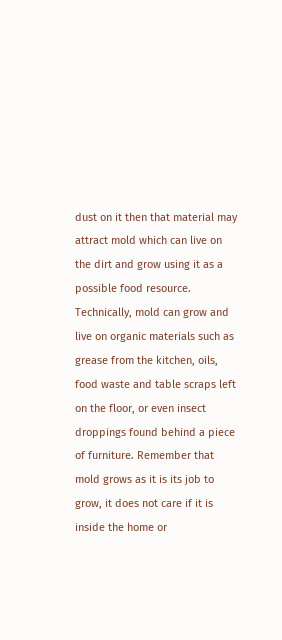dust on it then that material may attract mold which can live on the dirt and grow using it as a possible food resource. Technically, mold can grow and live on organic materials such as grease from the kitchen, oils, food waste and table scraps left on the floor, or even insect droppings found behind a piece of furniture. Remember that mold grows as it is its job to grow, it does not care if it is inside the home or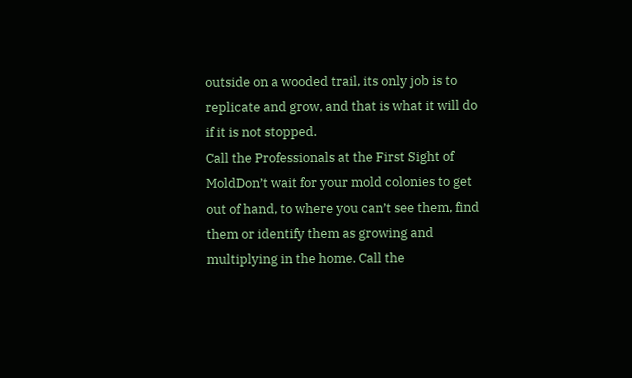outside on a wooded trail, its only job is to replicate and grow, and that is what it will do if it is not stopped.
Call the Professionals at the First Sight of MoldDon’t wait for your mold colonies to get out of hand, to where you can’t see them, find them or identify them as growing and multiplying in the home. Call the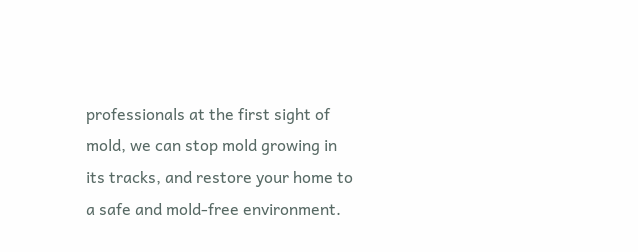professionals at the first sight of mold, we can stop mold growing in its tracks, and restore your home to a safe and mold-free environment.